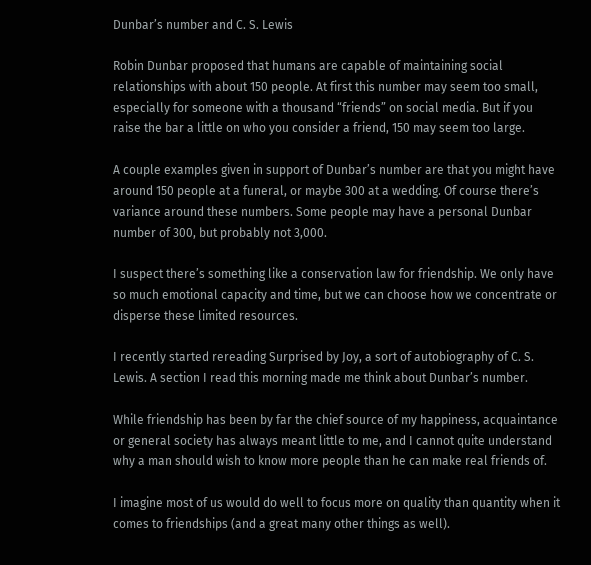Dunbar’s number and C. S. Lewis

Robin Dunbar proposed that humans are capable of maintaining social relationships with about 150 people. At first this number may seem too small, especially for someone with a thousand “friends” on social media. But if you raise the bar a little on who you consider a friend, 150 may seem too large.

A couple examples given in support of Dunbar’s number are that you might have around 150 people at a funeral, or maybe 300 at a wedding. Of course there’s variance around these numbers. Some people may have a personal Dunbar number of 300, but probably not 3,000.

I suspect there’s something like a conservation law for friendship. We only have so much emotional capacity and time, but we can choose how we concentrate or disperse these limited resources.

I recently started rereading Surprised by Joy, a sort of autobiography of C. S. Lewis. A section I read this morning made me think about Dunbar’s number.

While friendship has been by far the chief source of my happiness, acquaintance or general society has always meant little to me, and I cannot quite understand why a man should wish to know more people than he can make real friends of.

I imagine most of us would do well to focus more on quality than quantity when it comes to friendships (and a great many other things as well).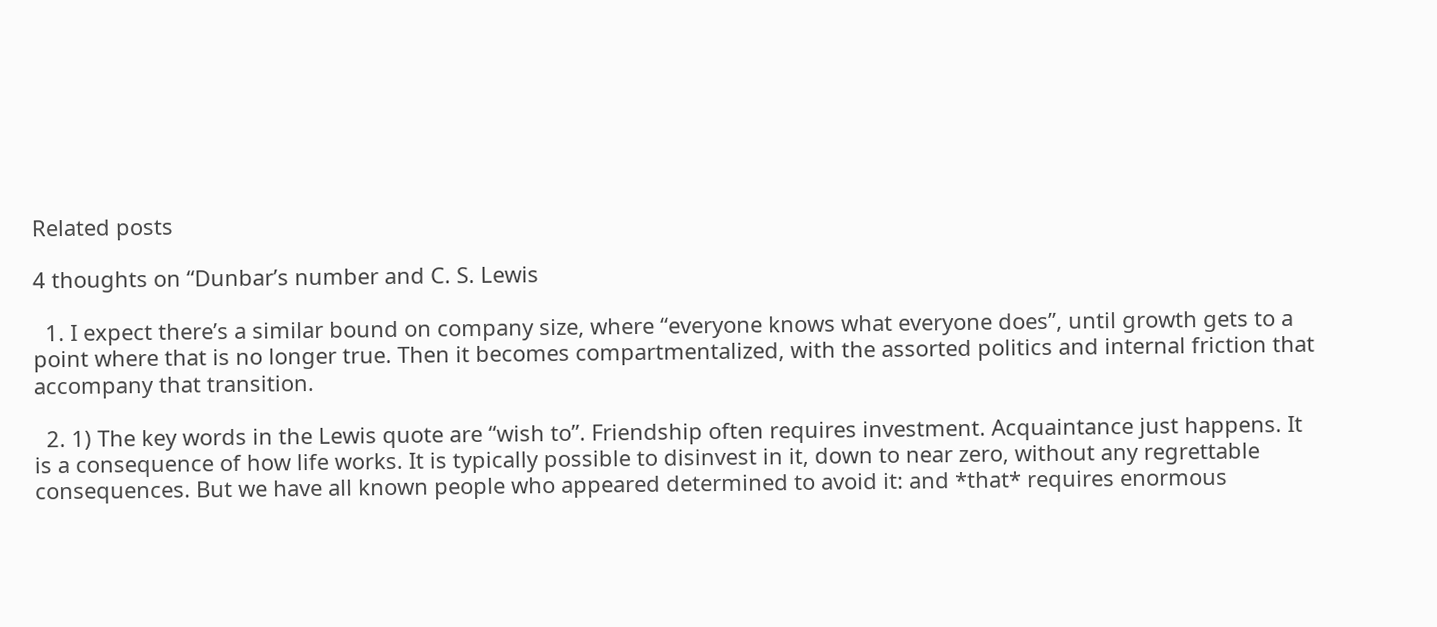Related posts

4 thoughts on “Dunbar’s number and C. S. Lewis

  1. I expect there’s a similar bound on company size, where “everyone knows what everyone does”, until growth gets to a point where that is no longer true. Then it becomes compartmentalized, with the assorted politics and internal friction that accompany that transition.

  2. 1) The key words in the Lewis quote are “wish to”. Friendship often requires investment. Acquaintance just happens. It is a consequence of how life works. It is typically possible to disinvest in it, down to near zero, without any regrettable consequences. But we have all known people who appeared determined to avoid it: and *that* requires enormous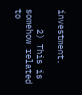investment.

    2) This is somehow related to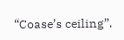“Coase’s ceiling”.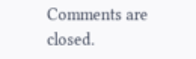Comments are closed.